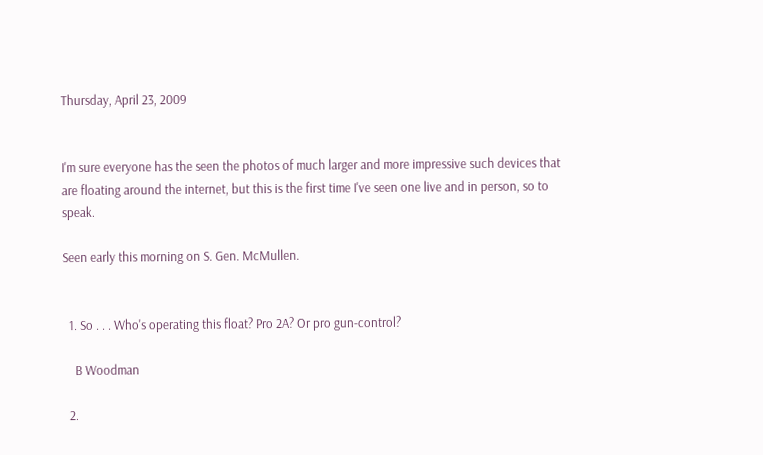Thursday, April 23, 2009


I'm sure everyone has the seen the photos of much larger and more impressive such devices that are floating around the internet, but this is the first time I've seen one live and in person, so to speak.

Seen early this morning on S. Gen. McMullen.


  1. So . . . Who's operating this float? Pro 2A? Or pro gun-control?

    B Woodman

  2.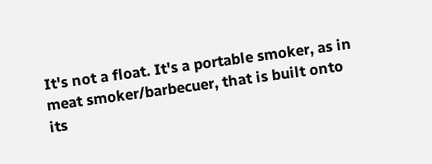It's not a float. It's a portable smoker, as in meat smoker/barbecuer, that is built onto its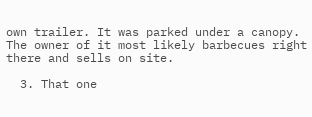own trailer. It was parked under a canopy. The owner of it most likely barbecues right there and sells on site.

  3. That one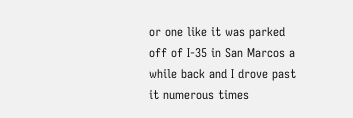or one like it was parked off of I-35 in San Marcos a while back and I drove past it numerous times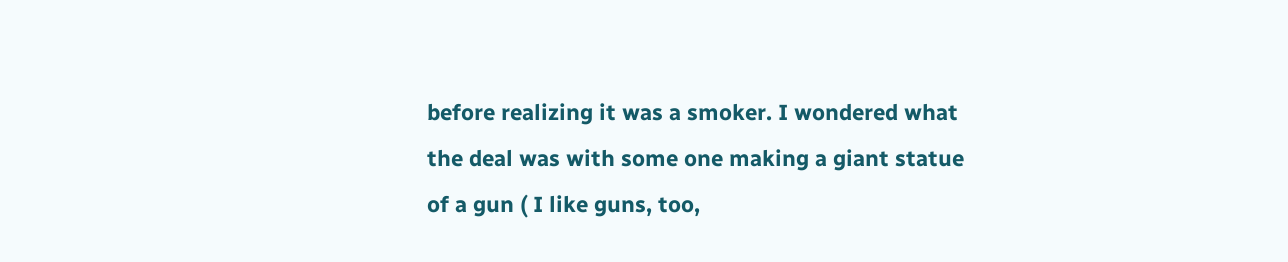before realizing it was a smoker. I wondered what the deal was with some one making a giant statue of a gun ( I like guns, too,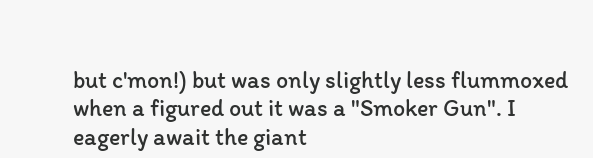but c'mon!) but was only slightly less flummoxed when a figured out it was a "Smoker Gun". I eagerly await the giant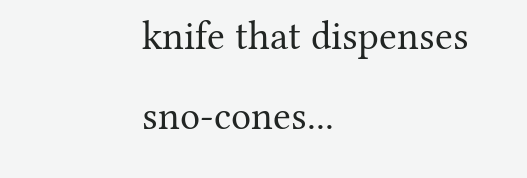knife that dispenses sno-cones...